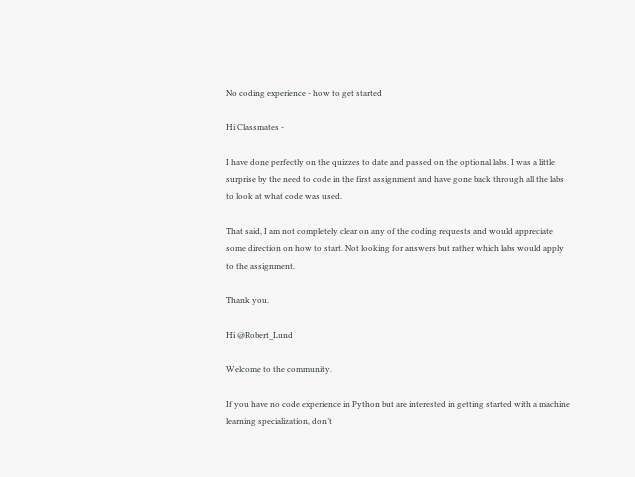No coding experience - how to get started

Hi Classmates -

I have done perfectly on the quizzes to date and passed on the optional labs. I was a little surprise by the need to code in the first assignment and have gone back through all the labs to look at what code was used.

That said, I am not completely clear on any of the coding requests and would appreciate some direction on how to start. Not looking for answers but rather which labs would apply to the assignment.

Thank you.

Hi @Robert_Lund

Welcome to the community.

If you have no code experience in Python but are interested in getting started with a machine learning specialization, don’t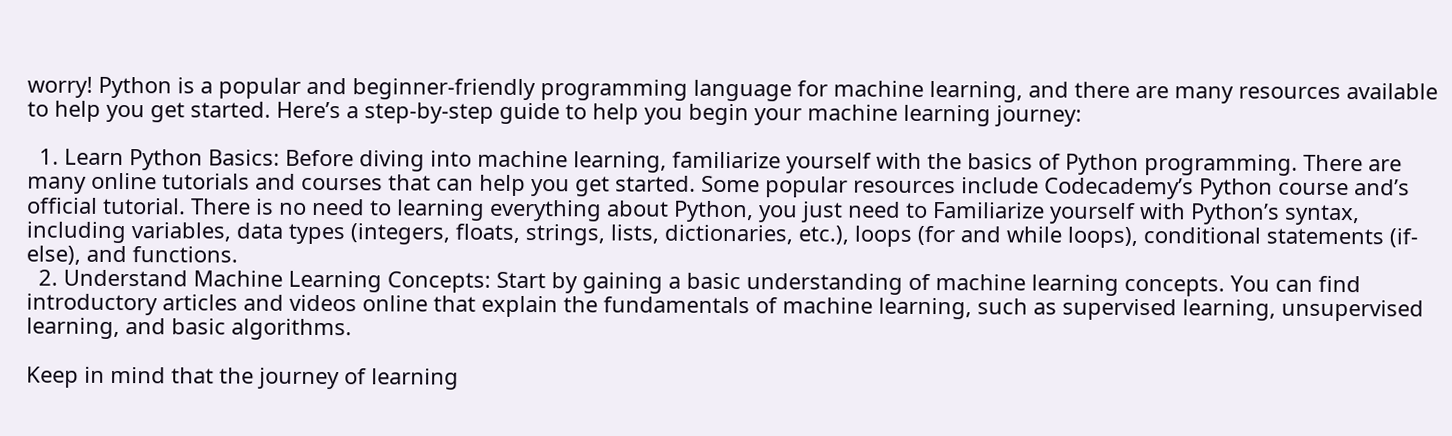worry! Python is a popular and beginner-friendly programming language for machine learning, and there are many resources available to help you get started. Here’s a step-by-step guide to help you begin your machine learning journey:

  1. Learn Python Basics: Before diving into machine learning, familiarize yourself with the basics of Python programming. There are many online tutorials and courses that can help you get started. Some popular resources include Codecademy’s Python course and’s official tutorial. There is no need to learning everything about Python, you just need to Familiarize yourself with Python’s syntax, including variables, data types (integers, floats, strings, lists, dictionaries, etc.), loops (for and while loops), conditional statements (if-else), and functions.
  2. Understand Machine Learning Concepts: Start by gaining a basic understanding of machine learning concepts. You can find introductory articles and videos online that explain the fundamentals of machine learning, such as supervised learning, unsupervised learning, and basic algorithms.

Keep in mind that the journey of learning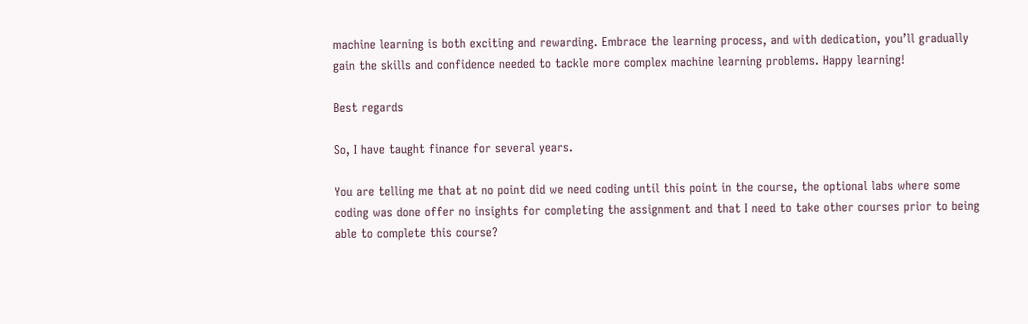machine learning is both exciting and rewarding. Embrace the learning process, and with dedication, you’ll gradually gain the skills and confidence needed to tackle more complex machine learning problems. Happy learning!

Best regards

So, I have taught finance for several years.

You are telling me that at no point did we need coding until this point in the course, the optional labs where some coding was done offer no insights for completing the assignment and that I need to take other courses prior to being able to complete this course?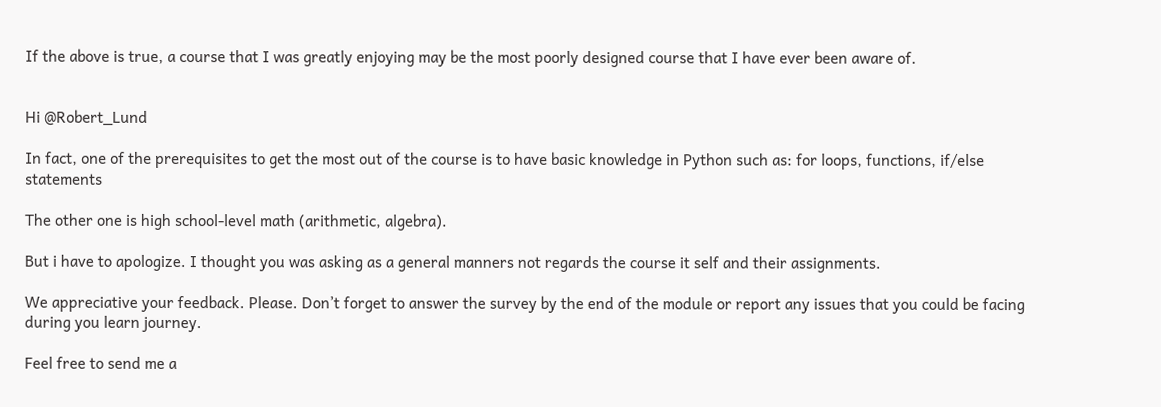If the above is true, a course that I was greatly enjoying may be the most poorly designed course that I have ever been aware of.


Hi @Robert_Lund

In fact, one of the prerequisites to get the most out of the course is to have basic knowledge in Python such as: for loops, functions, if/else statements

The other one is high school-level math (arithmetic, algebra).

But i have to apologize. I thought you was asking as a general manners not regards the course it self and their assignments.

We appreciative your feedback. Please. Don’t forget to answer the survey by the end of the module or report any issues that you could be facing during you learn journey.

Feel free to send me a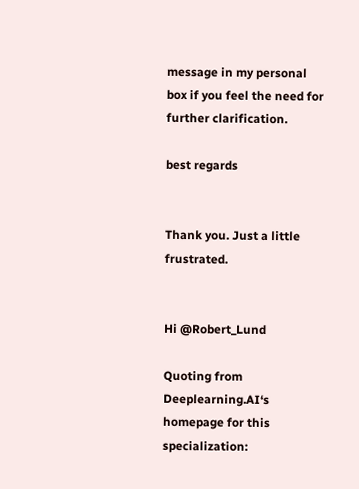message in my personal box if you feel the need for further clarification.

best regards


Thank you. Just a little frustrated.


Hi @Robert_Lund

Quoting from Deeplearning.AI‘s homepage for this specialization: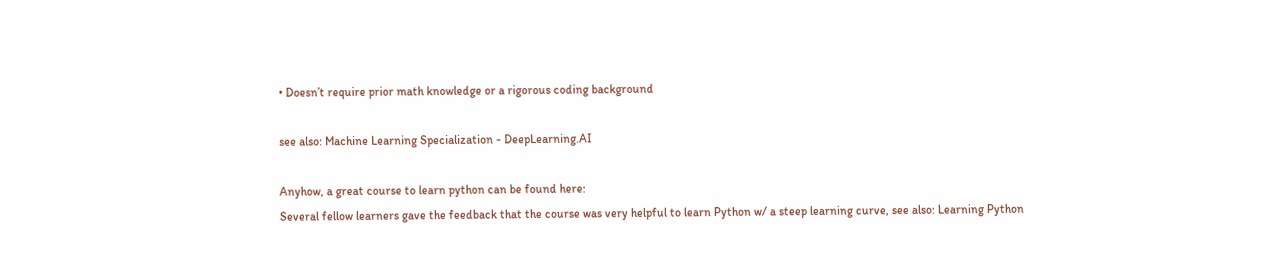• Doesn’t require prior math knowledge or a rigorous coding background

see also: Machine Learning Specialization - DeepLearning.AI

Anyhow, a great course to learn python can be found here:
Several fellow learners gave the feedback that the course was very helpful to learn Python w/ a steep learning curve, see also: Learning Python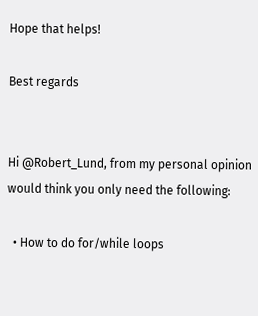Hope that helps!

Best regards


Hi @Robert_Lund, from my personal opinion would think you only need the following:

  • How to do for/while loops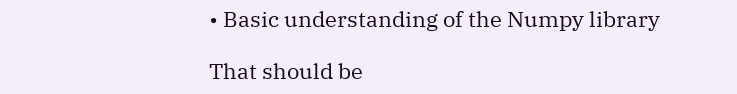• Basic understanding of the Numpy library

That should be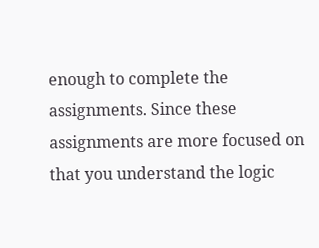enough to complete the assignments. Since these assignments are more focused on that you understand the logic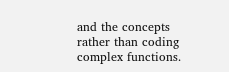and the concepts rather than coding complex functions.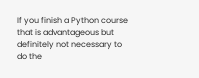If you finish a Python course that is advantageous but definitely not necessary to do the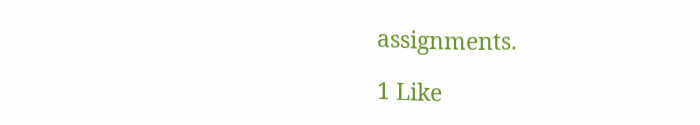assignments.

1 Like